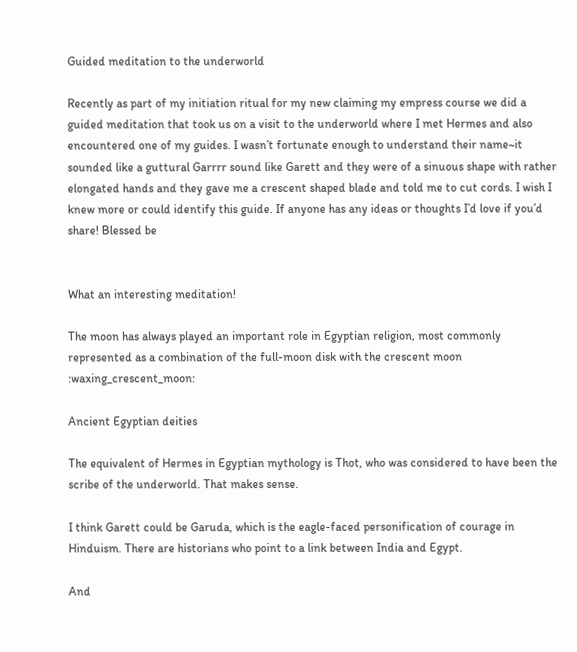Guided meditation to the underworld

Recently as part of my initiation ritual for my new claiming my empress course we did a guided meditation that took us on a visit to the underworld where I met Hermes and also encountered one of my guides. I wasn’t fortunate enough to understand their name~it sounded like a guttural Garrrr sound like Garett and they were of a sinuous shape with rather elongated hands and they gave me a crescent shaped blade and told me to cut cords. I wish I knew more or could identify this guide. If anyone has any ideas or thoughts I’d love if you’d share! Blessed be


What an interesting meditation!

The moon has always played an important role in Egyptian religion, most commonly represented as a combination of the full-moon disk with the crescent moon :waxing_crescent_moon:

Ancient Egyptian deities

The equivalent of Hermes in Egyptian mythology is Thot, who was considered to have been the scribe of the underworld. That makes sense.

I think Garett could be Garuda, which is the eagle-faced personification of courage in Hinduism. There are historians who point to a link between India and Egypt.

And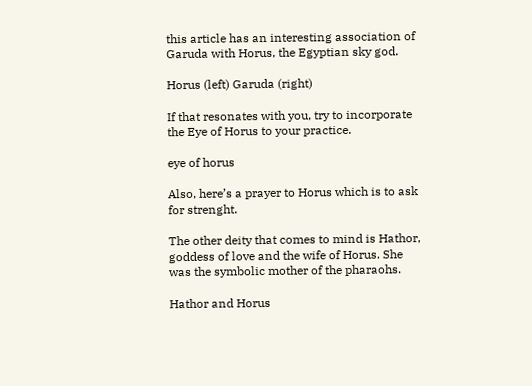this article has an interesting association of Garuda with Horus, the Egyptian sky god.

Horus (left) Garuda (right)

If that resonates with you, try to incorporate the Eye of Horus to your practice.

eye of horus

Also, here’s a prayer to Horus which is to ask for strenght.

The other deity that comes to mind is Hathor, goddess of love and the wife of Horus. She was the symbolic mother of the pharaohs.

Hathor and Horus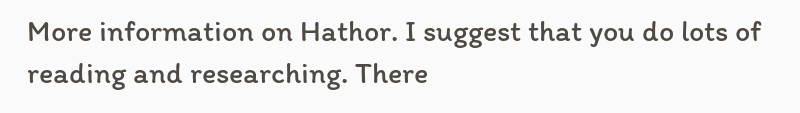More information on Hathor. I suggest that you do lots of reading and researching. There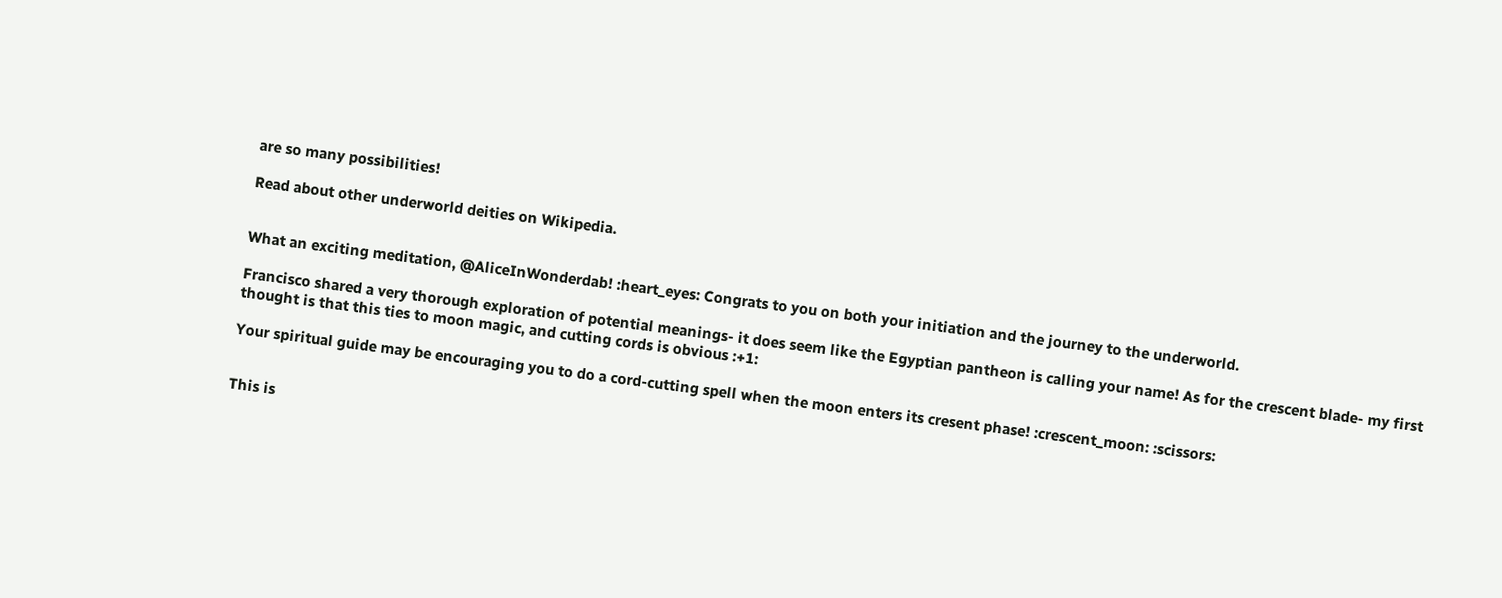are so many possibilities!

Read about other underworld deities on Wikipedia.


What an exciting meditation, @AliceInWonderdab! :heart_eyes: Congrats to you on both your initiation and the journey to the underworld.

Francisco shared a very thorough exploration of potential meanings- it does seem like the Egyptian pantheon is calling your name! As for the crescent blade- my first thought is that this ties to moon magic, and cutting cords is obvious :+1:

Your spiritual guide may be encouraging you to do a cord-cutting spell when the moon enters its cresent phase! :crescent_moon: :scissors:


This is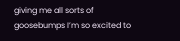giving me all sorts of goosebumps I’m so excited to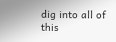dig into all of this